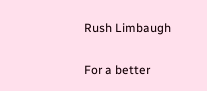Rush Limbaugh

For a better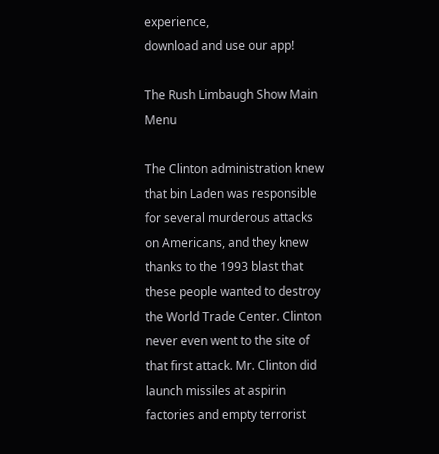experience,
download and use our app!

The Rush Limbaugh Show Main Menu

The Clinton administration knew that bin Laden was responsible for several murderous attacks on Americans, and they knew thanks to the 1993 blast that these people wanted to destroy the World Trade Center. Clinton never even went to the site of that first attack. Mr. Clinton did launch missiles at aspirin factories and empty terrorist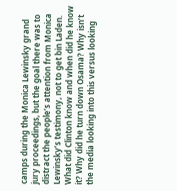camps during the Monica Lewinsky grand jury proceedings, but the goal there was to distract the people’s attention from Monica Lewinsky’s testimony, not to get bin Laden.
What did Clinton know and when did he know it? Why did he turn down Osama? Why isn’t the media looking into this versus looking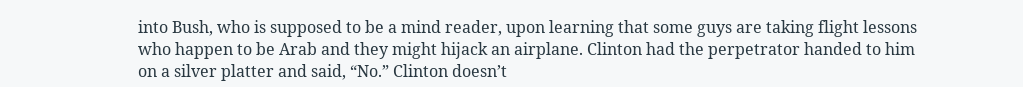into Bush, who is supposed to be a mind reader, upon learning that some guys are taking flight lessons who happen to be Arab and they might hijack an airplane. Clinton had the perpetrator handed to him on a silver platter and said, “No.” Clinton doesn’t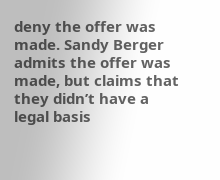deny the offer was made. Sandy Berger admits the offer was made, but claims that they didn’t have a legal basis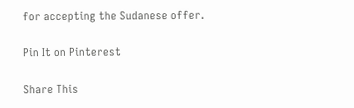for accepting the Sudanese offer.

Pin It on Pinterest

Share This